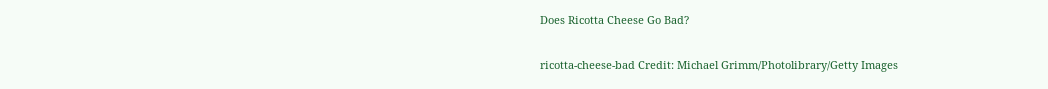Does Ricotta Cheese Go Bad?

ricotta-cheese-bad Credit: Michael Grimm/Photolibrary/Getty Images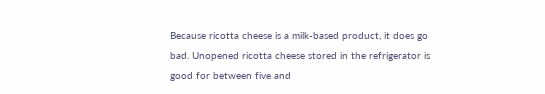Because ricotta cheese is a milk-based product, it does go bad. Unopened ricotta cheese stored in the refrigerator is good for between five and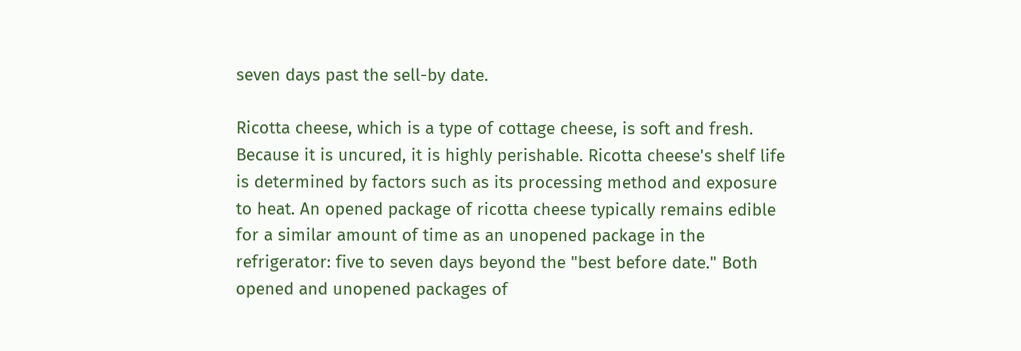seven days past the sell-by date.

Ricotta cheese, which is a type of cottage cheese, is soft and fresh. Because it is uncured, it is highly perishable. Ricotta cheese's shelf life is determined by factors such as its processing method and exposure to heat. An opened package of ricotta cheese typically remains edible for a similar amount of time as an unopened package in the refrigerator: five to seven days beyond the "best before date." Both opened and unopened packages of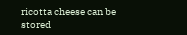ricotta cheese can be stored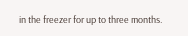in the freezer for up to three months.